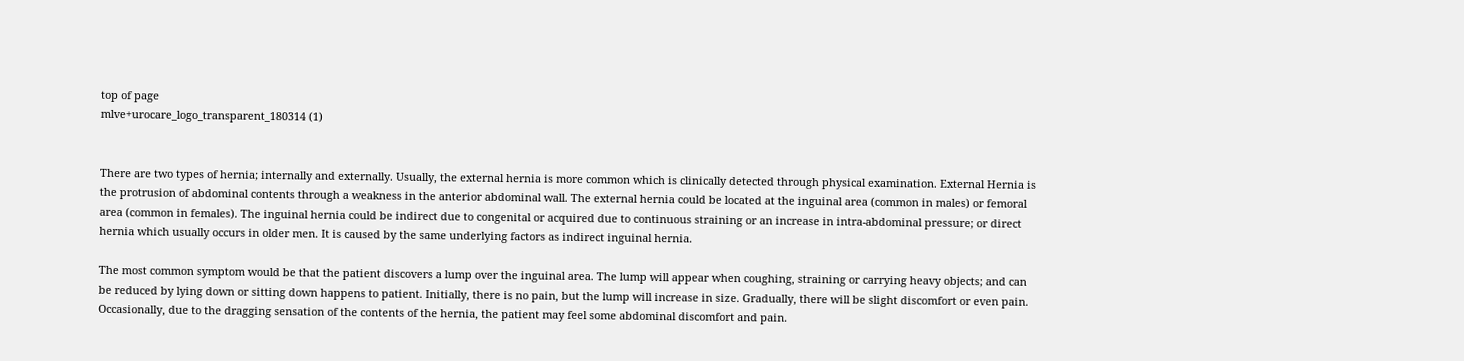top of page
mlve+urocare_logo_transparent_180314 (1)


There are two types of hernia; internally and externally. Usually, the external hernia is more common which is clinically detected through physical examination. External Hernia is the protrusion of abdominal contents through a weakness in the anterior abdominal wall. The external hernia could be located at the inguinal area (common in males) or femoral area (common in females). The inguinal hernia could be indirect due to congenital or acquired due to continuous straining or an increase in intra-abdominal pressure; or direct hernia which usually occurs in older men. It is caused by the same underlying factors as indirect inguinal hernia.

The most common symptom would be that the patient discovers a lump over the inguinal area. The lump will appear when coughing, straining or carrying heavy objects; and can be reduced by lying down or sitting down happens to patient. Initially, there is no pain, but the lump will increase in size. Gradually, there will be slight discomfort or even pain. Occasionally, due to the dragging sensation of the contents of the hernia, the patient may feel some abdominal discomfort and pain.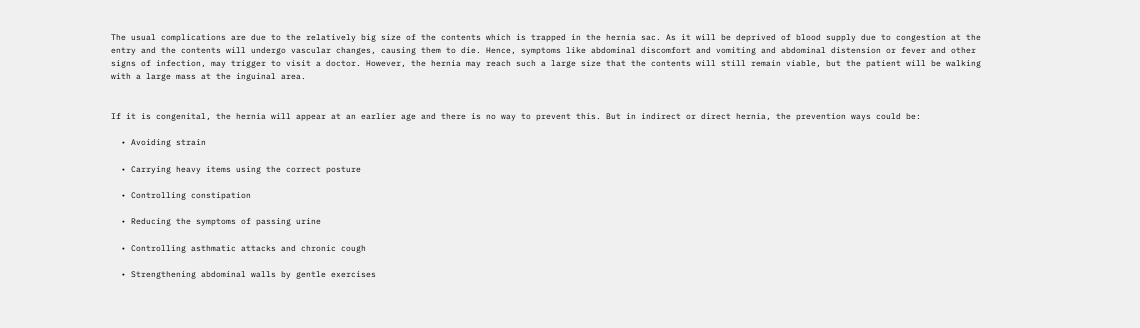The usual complications are due to the relatively big size of the contents which is trapped in the hernia sac. As it will be deprived of blood supply due to congestion at the entry and the contents will undergo vascular changes, causing them to die. Hence, symptoms like abdominal discomfort and vomiting and abdominal distension or fever and other signs of infection, may trigger to visit a doctor. However, the hernia may reach such a large size that the contents will still remain viable, but the patient will be walking with a large mass at the inguinal area.


If it is congenital, the hernia will appear at an earlier age and there is no way to prevent this. But in indirect or direct hernia, the prevention ways could be:

  • Avoiding strain

  • Carrying heavy items using the correct posture

  • Controlling constipation

  • Reducing the symptoms of passing urine

  • Controlling asthmatic attacks and chronic cough

  • Strengthening abdominal walls by gentle exercises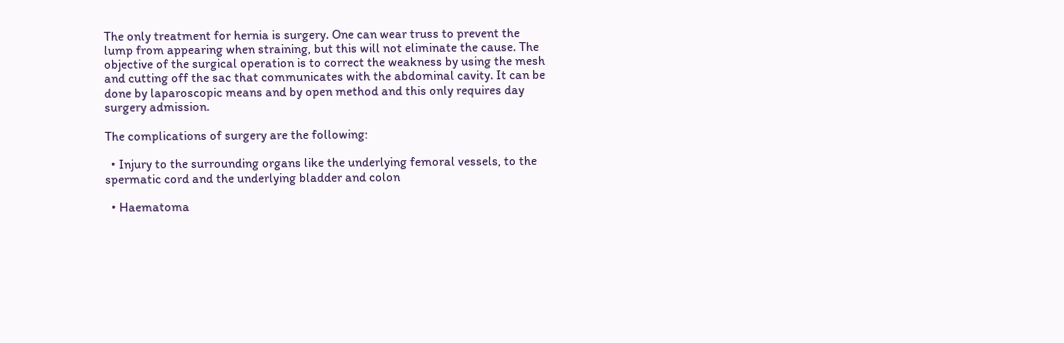The only treatment for hernia is surgery. One can wear truss to prevent the lump from appearing when straining, but this will not eliminate the cause. The objective of the surgical operation is to correct the weakness by using the mesh and cutting off the sac that communicates with the abdominal cavity. It can be done by laparoscopic means and by open method and this only requires day surgery admission.

The complications of surgery are the following:

  • Injury to the surrounding organs like the underlying femoral vessels, to the spermatic cord and the underlying bladder and colon

  • Haematoma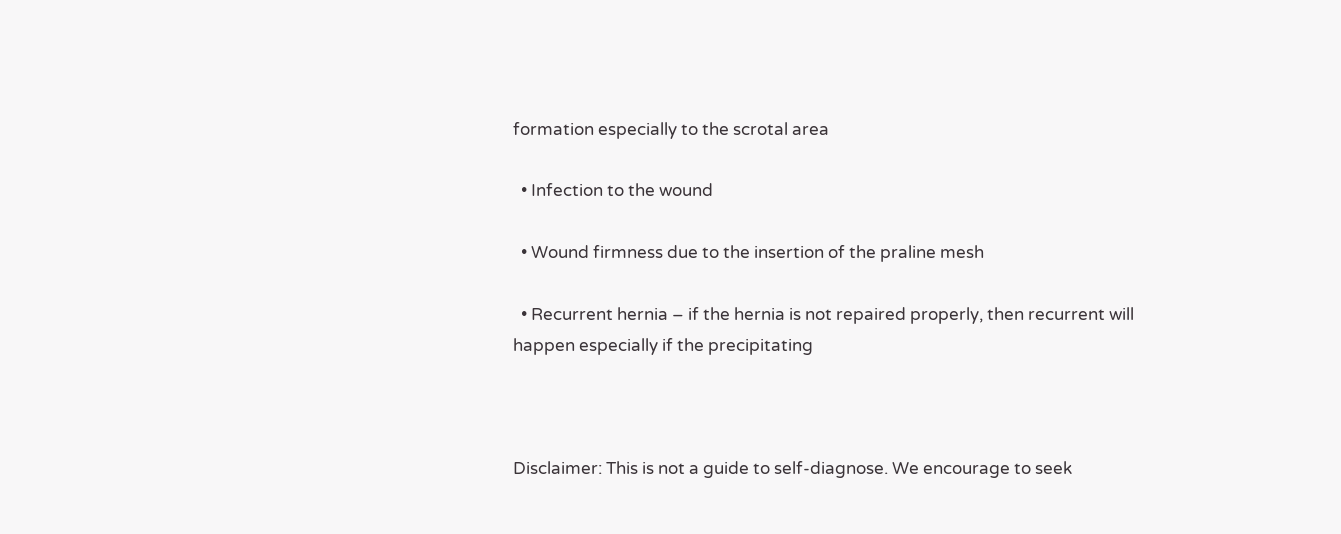formation especially to the scrotal area

  • Infection to the wound

  • Wound firmness due to the insertion of the praline mesh

  • Recurrent hernia – if the hernia is not repaired properly, then recurrent will happen especially if the precipitating



Disclaimer: This is not a guide to self-diagnose. We encourage to seek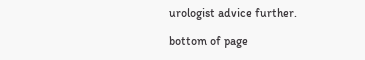urologist advice further.

bottom of page